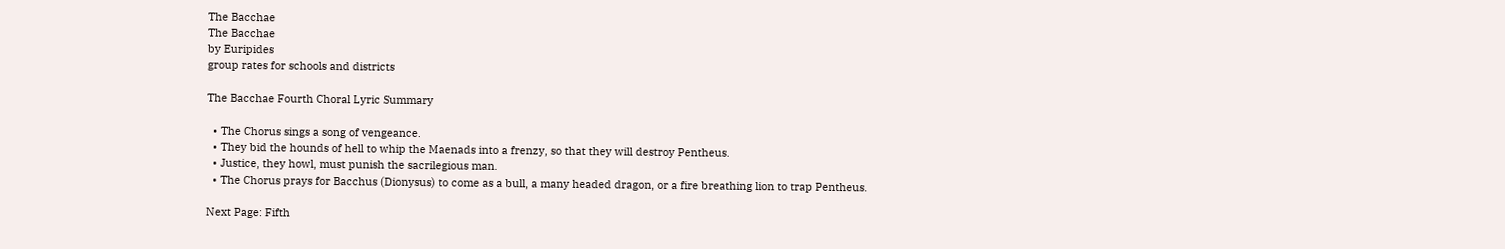The Bacchae
The Bacchae
by Euripides
group rates for schools and districts

The Bacchae Fourth Choral Lyric Summary

  • The Chorus sings a song of vengeance.
  • They bid the hounds of hell to whip the Maenads into a frenzy, so that they will destroy Pentheus.
  • Justice, they howl, must punish the sacrilegious man.
  • The Chorus prays for Bacchus (Dionysus) to come as a bull, a many headed dragon, or a fire breathing lion to trap Pentheus.

Next Page: Fifth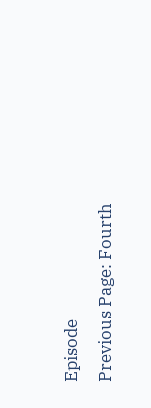Episode
Previous Page: Fourth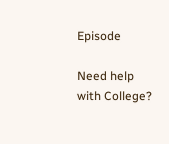Episode

Need help with College?